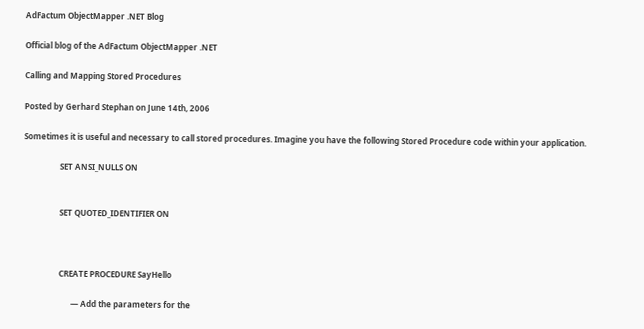AdFactum ObjectMapper .NET Blog

Official blog of the AdFactum ObjectMapper .NET

Calling and Mapping Stored Procedures

Posted by Gerhard Stephan on June 14th, 2006

Sometimes it is useful and necessary to call stored procedures. Imagine you have the following Stored Procedure code within your application.

                  SET ANSI_NULLS ON


                  SET QUOTED_IDENTIFIER ON



                  CREATE PROCEDURE SayHello

                        — Add the parameters for the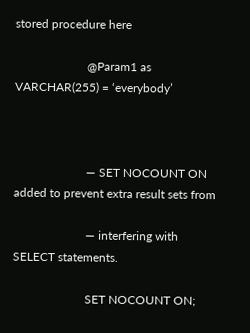stored procedure here

                        @Param1 as VARCHAR(255) = ‘everybody’



                        — SET NOCOUNT ON added to prevent extra result sets from

                        — interfering with SELECT statements.

                        SET NOCOUNT ON;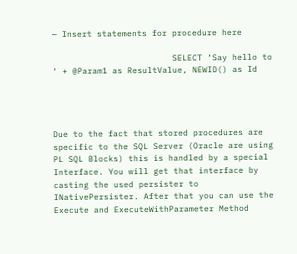— Insert statements for procedure here

                        SELECT ‘Say hello to ‘ + @Param1 as ResultValue, NEWID() as Id




Due to the fact that stored procedures are specific to the SQL Server (Oracle are using PL SQL Blocks) this is handled by a special Interface. You will get that interface by casting the used persister to INativePersister. After that you can use the Execute and ExecuteWithParameter Method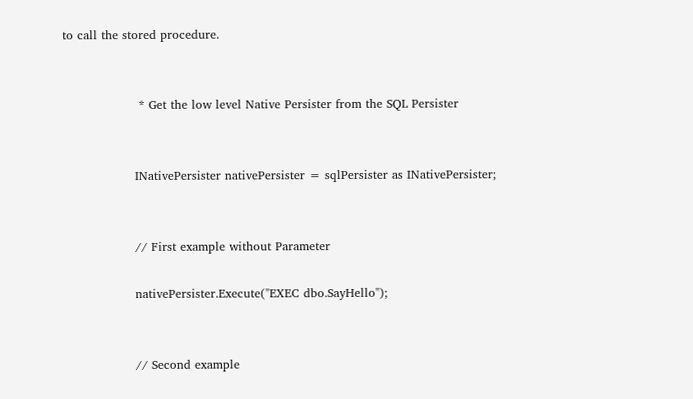to call the stored procedure.


                   * Get the low level Native Persister from the SQL Persister


                  INativePersister nativePersister = sqlPersister as INativePersister;


                  // First example without Parameter

                  nativePersister.Execute("EXEC dbo.SayHello");


                  // Second example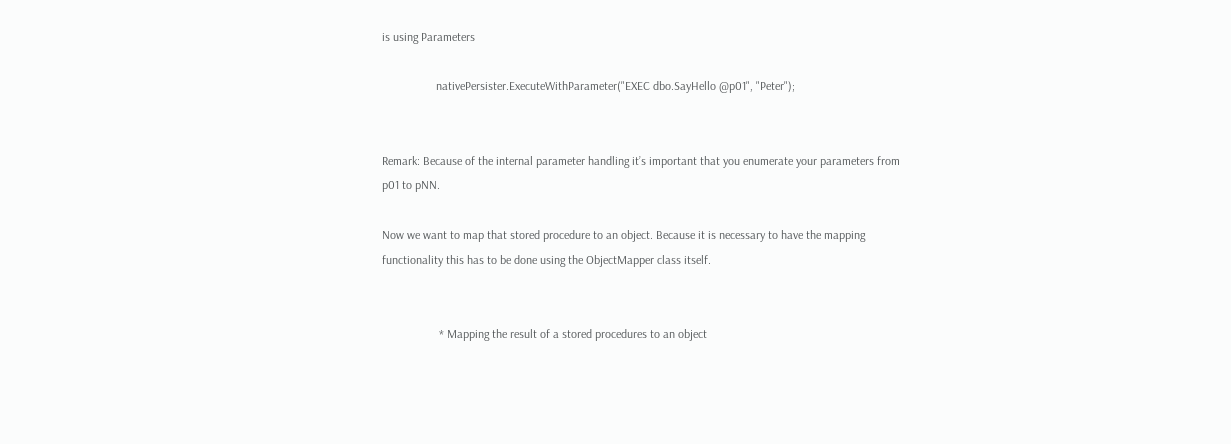is using Parameters

                  nativePersister.ExecuteWithParameter("EXEC dbo.SayHello @p01", "Peter");


Remark: Because of the internal parameter handling it’s important that you enumerate your parameters from p01 to pNN.

Now we want to map that stored procedure to an object. Because it is necessary to have the mapping functionality this has to be done using the ObjectMapper class itself.


                   * Mapping the result of a stored procedures to an object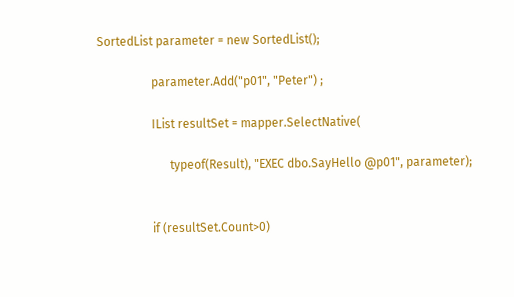SortedList parameter = new SortedList();

                  parameter.Add("p01", "Peter") ;

                  IList resultSet = mapper.SelectNative(

                        typeof(Result), "EXEC dbo.SayHello @p01", parameter);


                  if (resultSet.Count>0)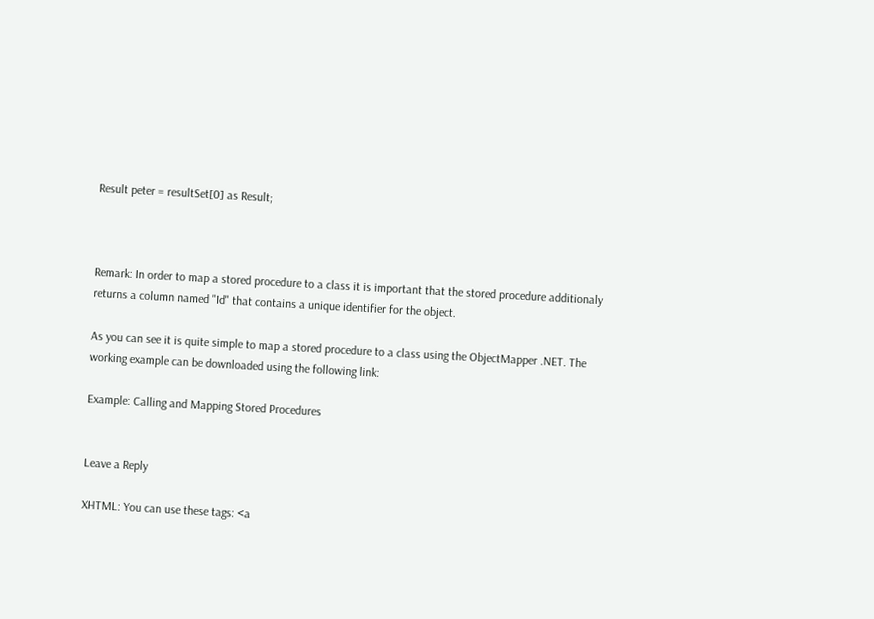Result peter = resultSet[0] as Result;



Remark: In order to map a stored procedure to a class it is important that the stored procedure additionaly returns a column named "Id" that contains a unique identifier for the object.

As you can see it is quite simple to map a stored procedure to a class using the ObjectMapper .NET. The working example can be downloaded using the following link:

Example: Calling and Mapping Stored Procedures


Leave a Reply

XHTML: You can use these tags: <a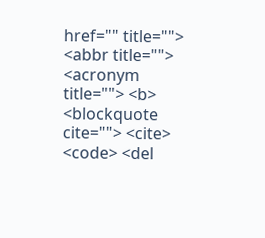href="" title=""> <abbr title=""> <acronym title=""> <b> <blockquote cite=""> <cite> <code> <del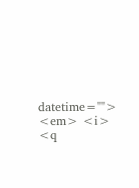datetime=""> <em> <i> <q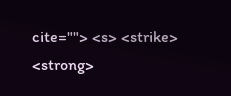cite=""> <s> <strike> <strong>